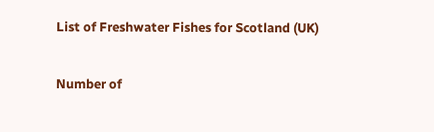List of Freshwater Fishes for Scotland (UK)

Number of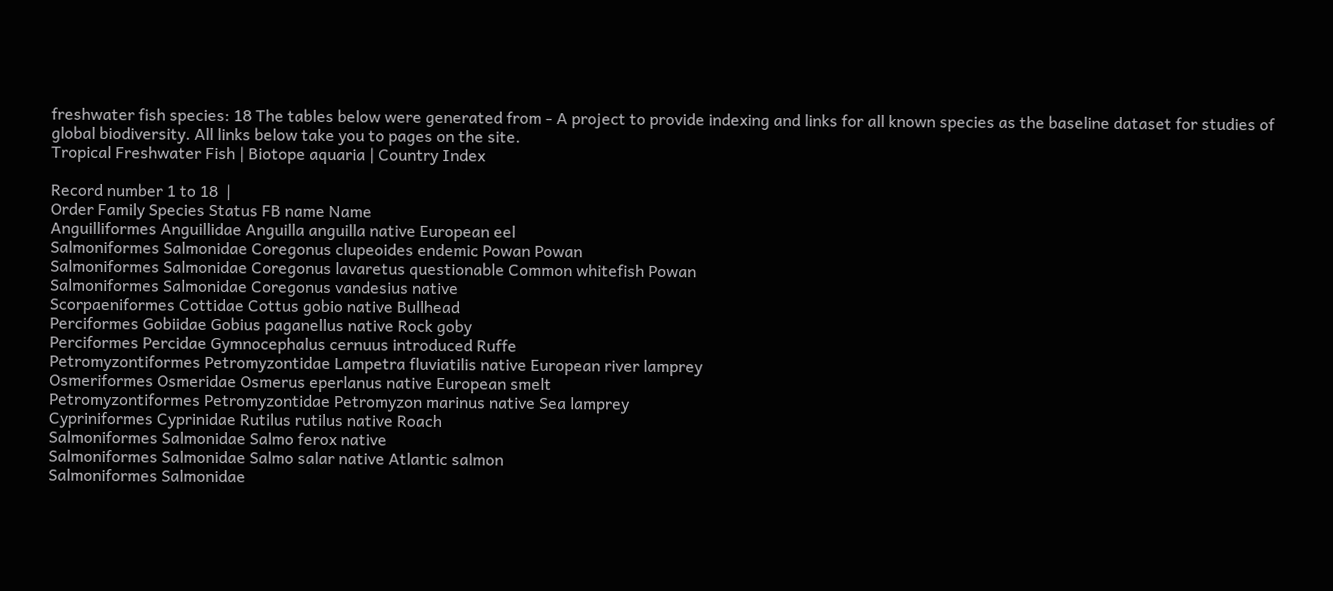freshwater fish species: 18 The tables below were generated from - A project to provide indexing and links for all known species as the baseline dataset for studies of global biodiversity. All links below take you to pages on the site.
Tropical Freshwater Fish | Biotope aquaria | Country Index

Record number 1 to 18  |
Order Family Species Status FB name Name
Anguilliformes Anguillidae Anguilla anguilla native European eel
Salmoniformes Salmonidae Coregonus clupeoides endemic Powan Powan
Salmoniformes Salmonidae Coregonus lavaretus questionable Common whitefish Powan
Salmoniformes Salmonidae Coregonus vandesius native
Scorpaeniformes Cottidae Cottus gobio native Bullhead
Perciformes Gobiidae Gobius paganellus native Rock goby
Perciformes Percidae Gymnocephalus cernuus introduced Ruffe
Petromyzontiformes Petromyzontidae Lampetra fluviatilis native European river lamprey
Osmeriformes Osmeridae Osmerus eperlanus native European smelt
Petromyzontiformes Petromyzontidae Petromyzon marinus native Sea lamprey
Cypriniformes Cyprinidae Rutilus rutilus native Roach
Salmoniformes Salmonidae Salmo ferox native
Salmoniformes Salmonidae Salmo salar native Atlantic salmon
Salmoniformes Salmonidae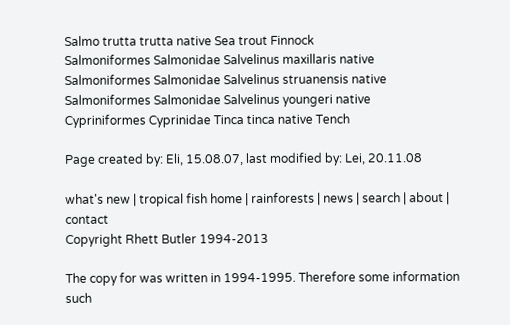Salmo trutta trutta native Sea trout Finnock
Salmoniformes Salmonidae Salvelinus maxillaris native
Salmoniformes Salmonidae Salvelinus struanensis native
Salmoniformes Salmonidae Salvelinus youngeri native
Cypriniformes Cyprinidae Tinca tinca native Tench

Page created by: Eli, 15.08.07, last modified by: Lei, 20.11.08

what's new | tropical fish home | rainforests | news | search | about | contact
Copyright Rhett Butler 1994-2013

The copy for was written in 1994-1995. Therefore some information such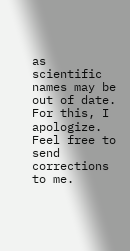as scientific names may be out of date. For this, I apologize. Feel free to send corrections to me.